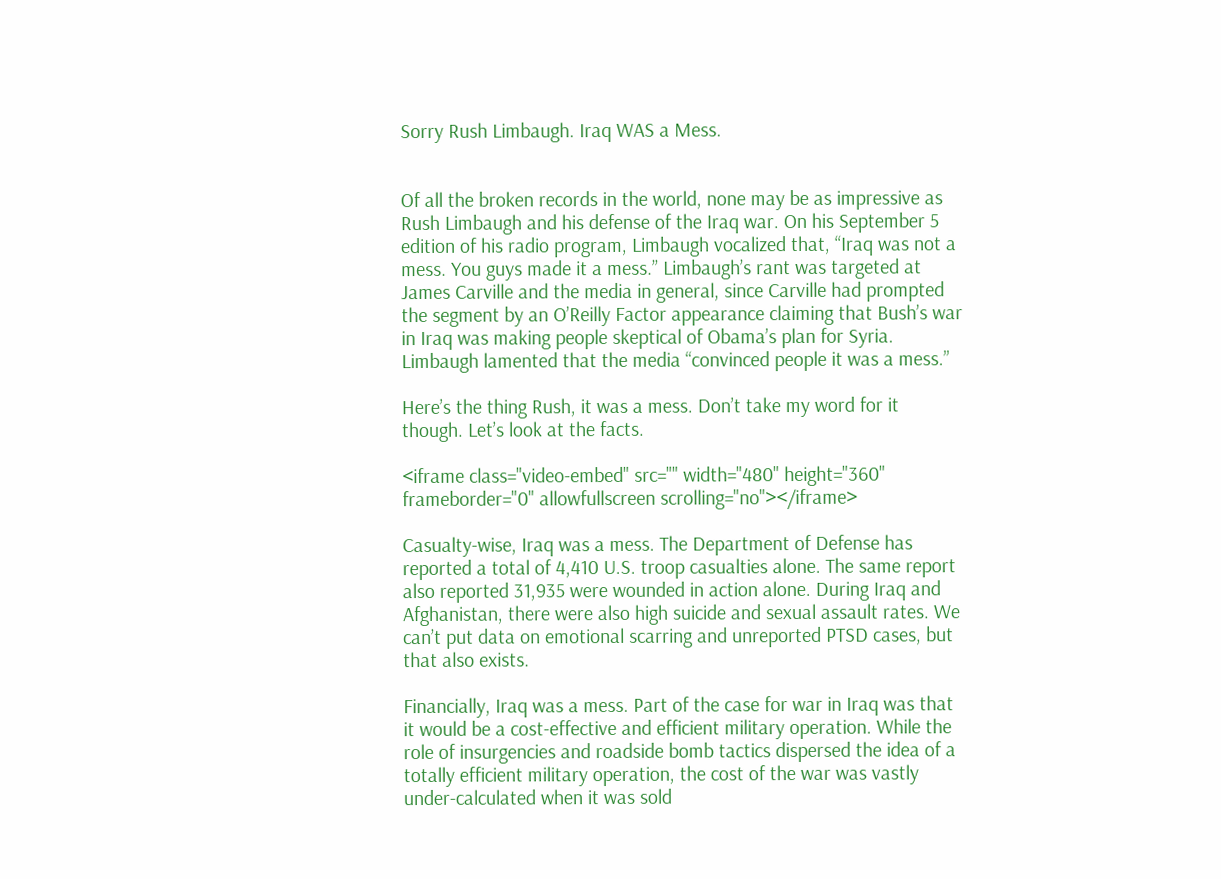Sorry Rush Limbaugh. Iraq WAS a Mess.


Of all the broken records in the world, none may be as impressive as Rush Limbaugh and his defense of the Iraq war. On his September 5 edition of his radio program, Limbaugh vocalized that, “Iraq was not a mess. You guys made it a mess.” Limbaugh’s rant was targeted at James Carville and the media in general, since Carville had prompted the segment by an O’Reilly Factor appearance claiming that Bush’s war in Iraq was making people skeptical of Obama’s plan for Syria. Limbaugh lamented that the media “convinced people it was a mess.”

Here’s the thing Rush, it was a mess. Don’t take my word for it though. Let’s look at the facts.

<iframe class="video-embed" src="" width="480" height="360" frameborder="0" allowfullscreen scrolling="no"></iframe>

Casualty-wise, Iraq was a mess. The Department of Defense has reported a total of 4,410 U.S. troop casualties alone. The same report also reported 31,935 were wounded in action alone. During Iraq and Afghanistan, there were also high suicide and sexual assault rates. We can’t put data on emotional scarring and unreported PTSD cases, but that also exists.

Financially, Iraq was a mess. Part of the case for war in Iraq was that it would be a cost-effective and efficient military operation. While the role of insurgencies and roadside bomb tactics dispersed the idea of a totally efficient military operation, the cost of the war was vastly under-calculated when it was sold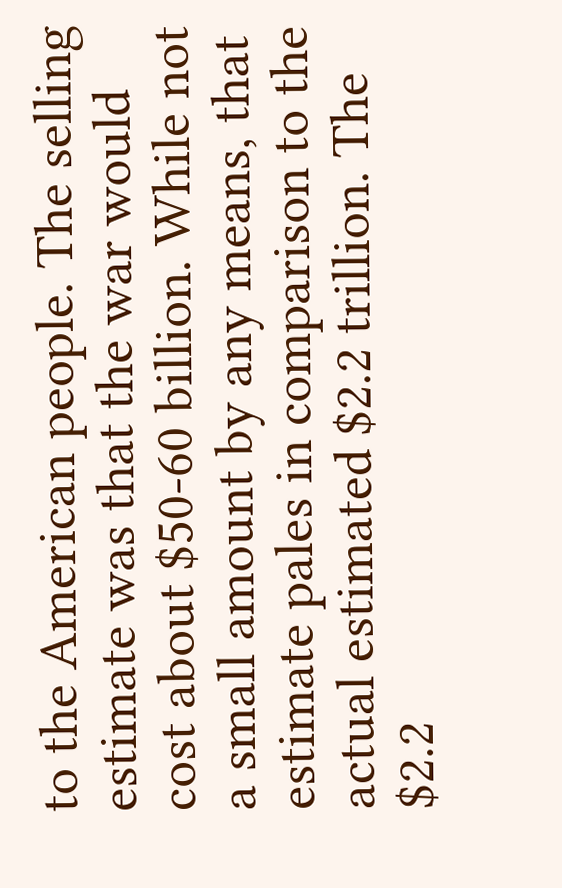to the American people. The selling estimate was that the war would cost about $50-60 billion. While not a small amount by any means, that estimate pales in comparison to the actual estimated $2.2 trillion. The $2.2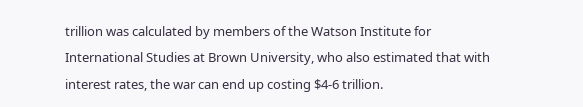trillion was calculated by members of the Watson Institute for International Studies at Brown University, who also estimated that with interest rates, the war can end up costing $4-6 trillion.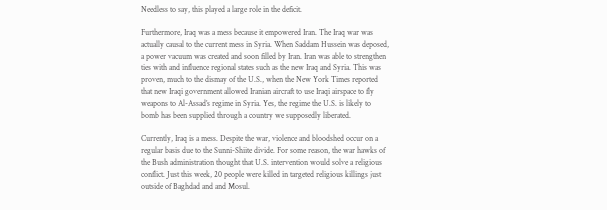Needless to say, this played a large role in the deficit.

Furthermore, Iraq was a mess because it empowered Iran. The Iraq war was actually causal to the current mess in Syria. When Saddam Hussein was deposed, a power vacuum was created and soon filled by Iran. Iran was able to strengthen ties with and influence regional states such as the new Iraq and Syria. This was proven, much to the dismay of the U.S., when the New York Times reported that new Iraqi government allowed Iranian aircraft to use Iraqi airspace to fly weapons to Al-Assad’s regime in Syria. Yes, the regime the U.S. is likely to bomb has been supplied through a country we supposedly liberated.

Currently, Iraq is a mess. Despite the war, violence and bloodshed occur on a regular basis due to the Sunni-Shiite divide. For some reason, the war hawks of the Bush administration thought that U.S. intervention would solve a religious conflict. Just this week, 20 people were killed in targeted religious killings just outside of Baghdad and and Mosul.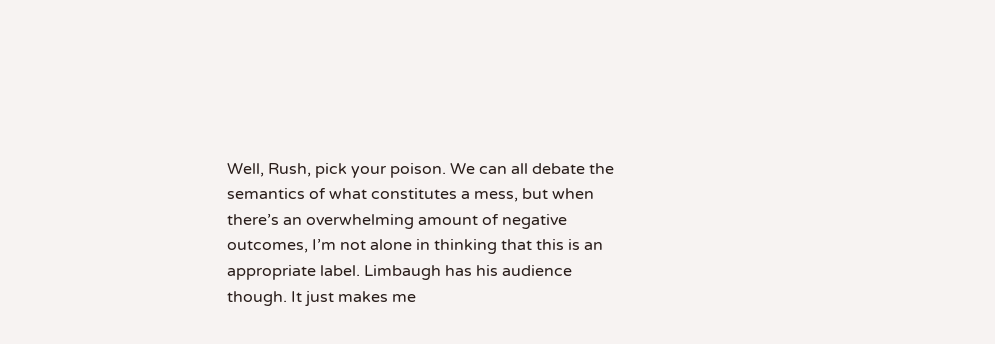Well, Rush, pick your poison. We can all debate the semantics of what constitutes a mess, but when there’s an overwhelming amount of negative outcomes, I’m not alone in thinking that this is an appropriate label. Limbaugh has his audience though. It just makes me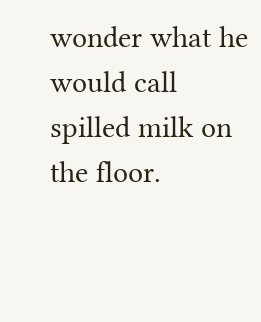wonder what he would call spilled milk on the floor.